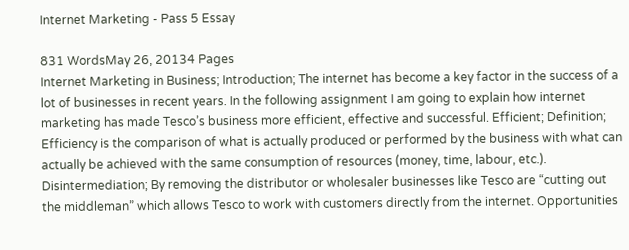Internet Marketing - Pass 5 Essay

831 WordsMay 26, 20134 Pages
Internet Marketing in Business; Introduction; The internet has become a key factor in the success of a lot of businesses in recent years. In the following assignment I am going to explain how internet marketing has made Tesco’s business more efficient, effective and successful. Efficient; Definition; Efficiency is the comparison of what is actually produced or performed by the business with what can actually be achieved with the same consumption of resources (money, time, labour, etc.). Disintermediation; By removing the distributor or wholesaler businesses like Tesco are “cutting out the middleman” which allows Tesco to work with customers directly from the internet. Opportunities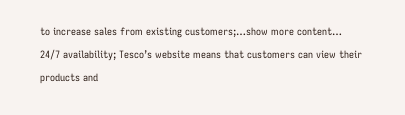to increase sales from existing customers;…show more content…
24/7 availability; Tesco’s website means that customers can view their products and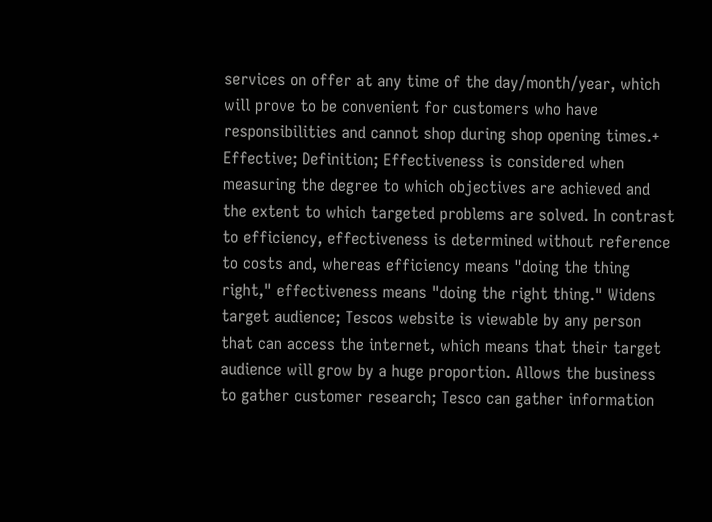services on offer at any time of the day/month/year, which will prove to be convenient for customers who have responsibilities and cannot shop during shop opening times.+ Effective; Definition; Effectiveness is considered when measuring the degree to which objectives are achieved and the extent to which targeted problems are solved. In contrast to efficiency, effectiveness is determined without reference to costs and, whereas efficiency means "doing the thing right," effectiveness means "doing the right thing." Widens target audience; Tescos website is viewable by any person that can access the internet, which means that their target audience will grow by a huge proportion. Allows the business to gather customer research; Tesco can gather information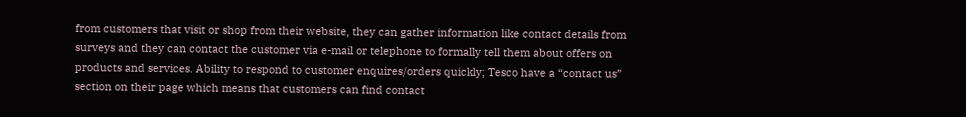from customers that visit or shop from their website, they can gather information like contact details from surveys and they can contact the customer via e-mail or telephone to formally tell them about offers on products and services. Ability to respond to customer enquires/orders quickly; Tesco have a “contact us” section on their page which means that customers can find contact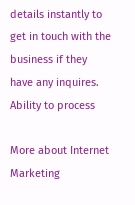details instantly to get in touch with the business if they have any inquires. Ability to process

More about Internet Marketing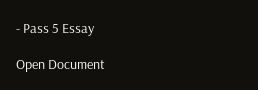- Pass 5 Essay

Open Document